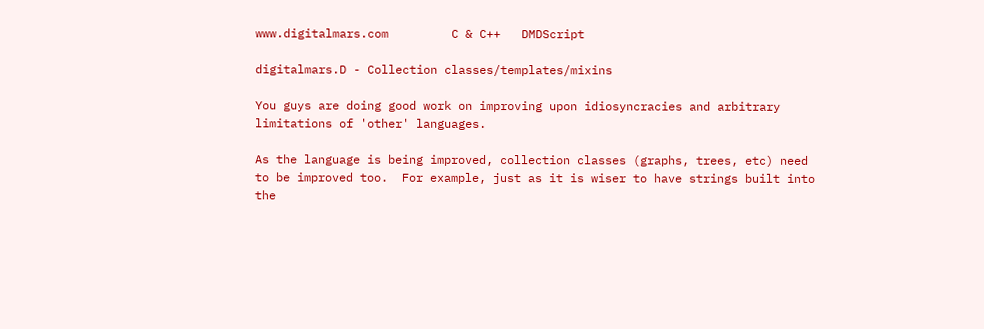www.digitalmars.com         C & C++   DMDScript

digitalmars.D - Collection classes/templates/mixins

You guys are doing good work on improving upon idiosyncracies and arbitrary
limitations of 'other' languages.

As the language is being improved, collection classes (graphs, trees, etc) need
to be improved too.  For example, just as it is wiser to have strings built into
the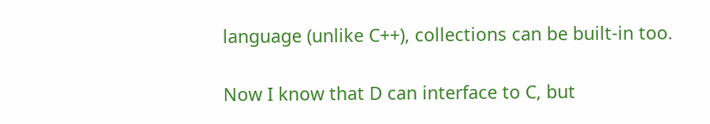language (unlike C++), collections can be built-in too.

Now I know that D can interface to C, but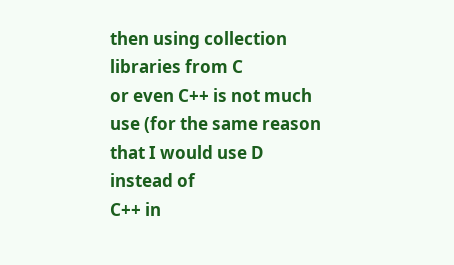then using collection libraries from C
or even C++ is not much use (for the same reason that I would use D instead of
C++ in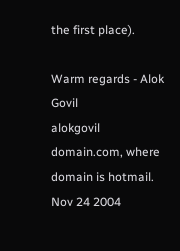the first place).

Warm regards - Alok Govil
alokgovil domain.com, where domain is hotmail.
Nov 24 2004